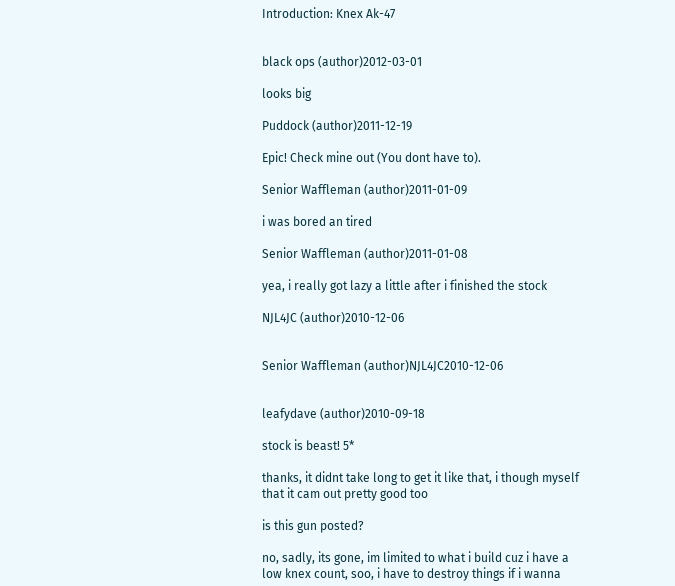Introduction: Knex Ak-47


black ops (author)2012-03-01

looks big

Puddock (author)2011-12-19

Epic! Check mine out (You dont have to).

Senior Waffleman (author)2011-01-09

i was bored an tired

Senior Waffleman (author)2011-01-08

yea, i really got lazy a little after i finished the stock

NJL4JC (author)2010-12-06


Senior Waffleman (author)NJL4JC2010-12-06


leafydave (author)2010-09-18

stock is beast! 5*

thanks, it didnt take long to get it like that, i though myself that it cam out pretty good too

is this gun posted?

no, sadly, its gone, im limited to what i build cuz i have a low knex count, soo, i have to destroy things if i wanna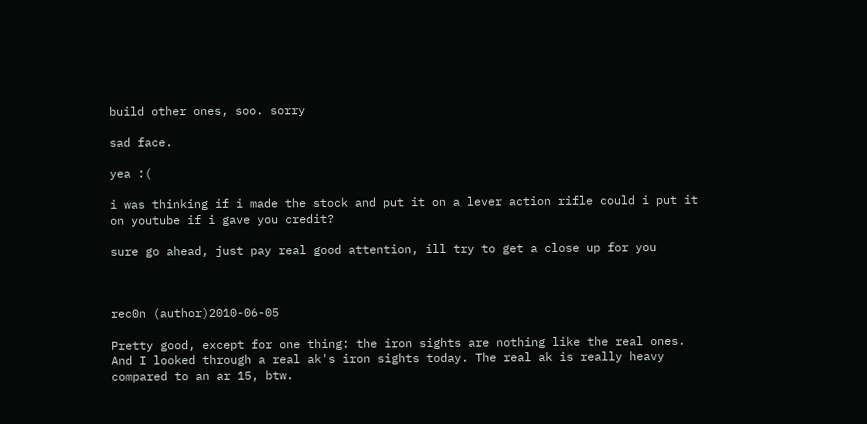build other ones, soo. sorry

sad face.

yea :(

i was thinking if i made the stock and put it on a lever action rifle could i put it on youtube if i gave you credit?

sure go ahead, just pay real good attention, ill try to get a close up for you



rec0n (author)2010-06-05

Pretty good, except for one thing: the iron sights are nothing like the real ones. And I looked through a real ak's iron sights today. The real ak is really heavy compared to an ar 15, btw.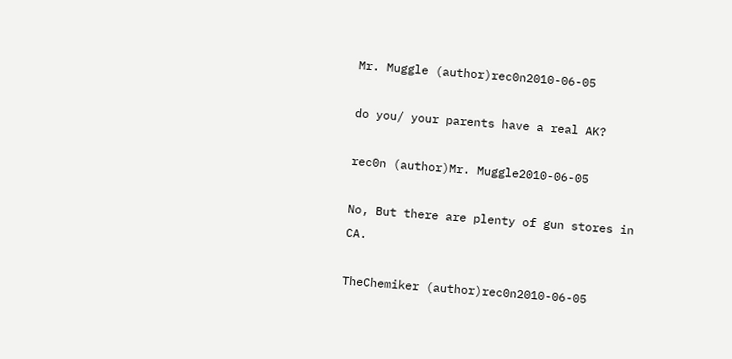Mr. Muggle (author)rec0n2010-06-05

do you/ your parents have a real AK?

rec0n (author)Mr. Muggle2010-06-05

No, But there are plenty of gun stores in CA.

TheChemiker (author)rec0n2010-06-05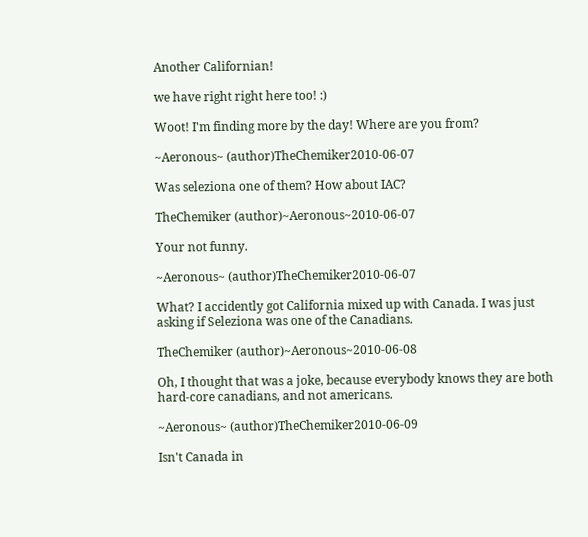Another Californian!

we have right right here too! :)

Woot! I'm finding more by the day! Where are you from?

~Aeronous~ (author)TheChemiker2010-06-07

Was seleziona one of them? How about IAC?

TheChemiker (author)~Aeronous~2010-06-07

Your not funny.

~Aeronous~ (author)TheChemiker2010-06-07

What? I accidently got California mixed up with Canada. I was just asking if Seleziona was one of the Canadians.

TheChemiker (author)~Aeronous~2010-06-08

Oh, I thought that was a joke, because everybody knows they are both hard-core canadians, and not americans.

~Aeronous~ (author)TheChemiker2010-06-09

Isn't Canada in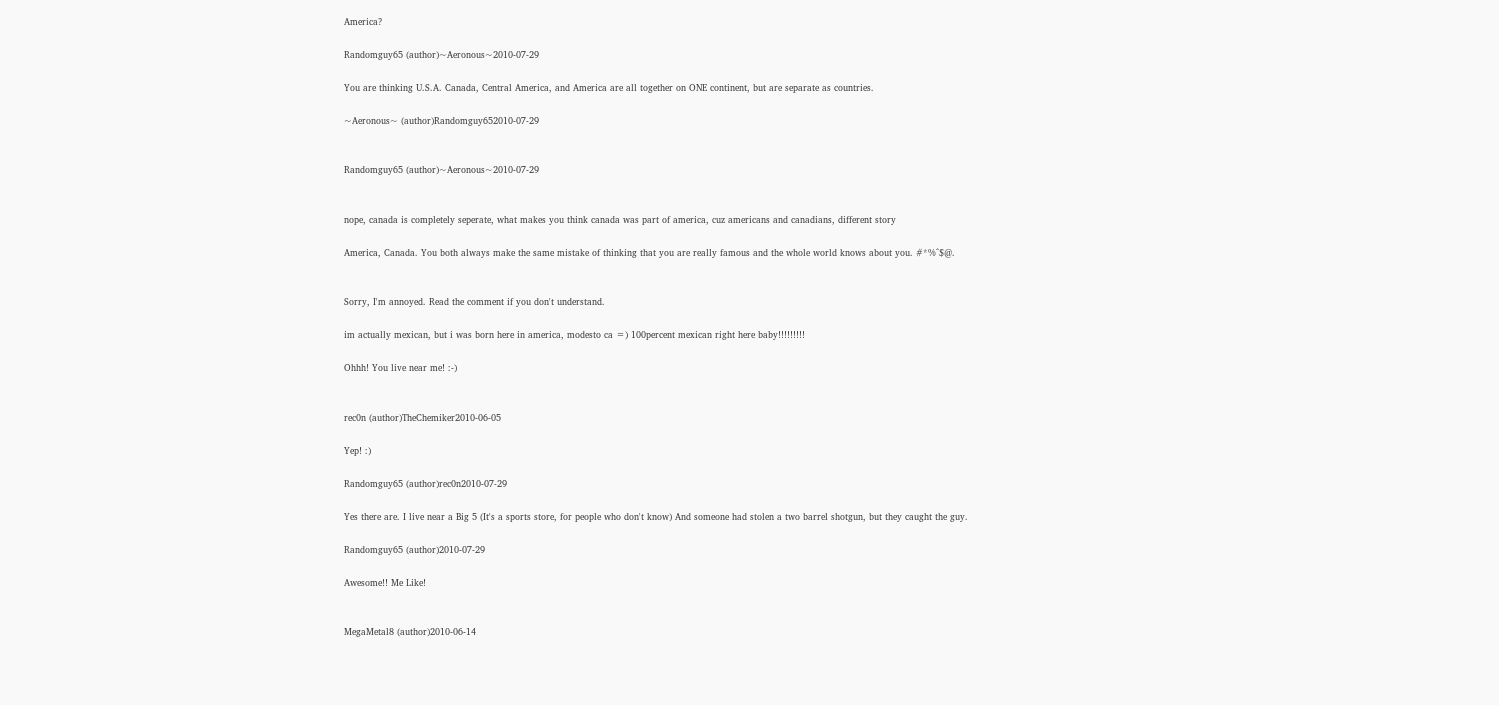America?

Randomguy65 (author)~Aeronous~2010-07-29

You are thinking U.S.A. Canada, Central America, and America are all together on ONE continent, but are separate as countries.

~Aeronous~ (author)Randomguy652010-07-29


Randomguy65 (author)~Aeronous~2010-07-29


nope, canada is completely seperate, what makes you think canada was part of america, cuz americans and canadians, different story

America, Canada. You both always make the same mistake of thinking that you are really famous and the whole world knows about you. #*%^$@.


Sorry, I'm annoyed. Read the comment if you don't understand.

im actually mexican, but i was born here in america, modesto ca =) 100percent mexican right here baby!!!!!!!!!

Ohhh! You live near me! :-)


rec0n (author)TheChemiker2010-06-05

Yep! :)

Randomguy65 (author)rec0n2010-07-29

Yes there are. I live near a Big 5 (It's a sports store, for people who don't know) And someone had stolen a two barrel shotgun, but they caught the guy.

Randomguy65 (author)2010-07-29

Awesome!! Me Like!


MegaMetal8 (author)2010-06-14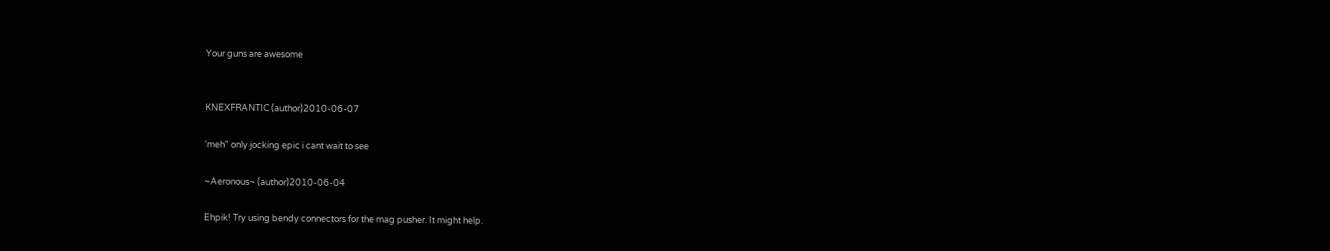Your guns are awesome


KNEXFRANTIC (author)2010-06-07

'meh" only jocking epic i cant wait to see

~Aeronous~ (author)2010-06-04

Ehpik! Try using bendy connectors for the mag pusher. It might help.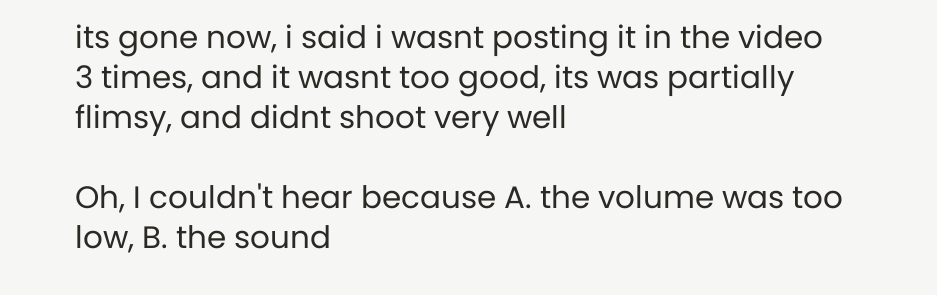its gone now, i said i wasnt posting it in the video 3 times, and it wasnt too good, its was partially flimsy, and didnt shoot very well

Oh, I couldn't hear because A. the volume was too low, B. the sound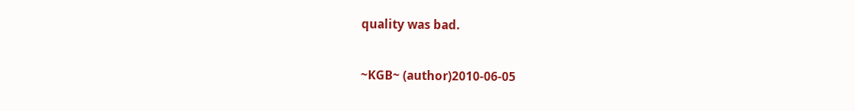quality was bad.

~KGB~ (author)2010-06-05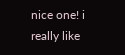nice one! i really like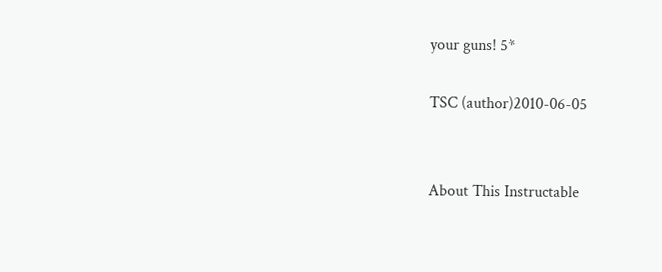your guns! 5*

TSC (author)2010-06-05


About This Instructable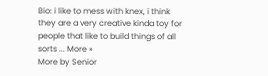Bio: i like to mess with knex, i think they are a very creative kinda toy for people that like to build things of all sorts ... More »
More by Senior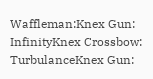Waffleman:Knex Gun: InfinityKnex Crossbow: TurbulanceKnex Gun: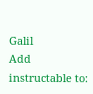Galil
Add instructable to: